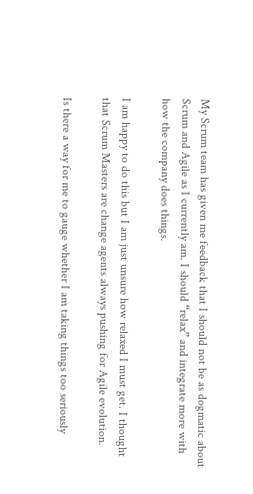My Scrum team has given me feedback that I should not be as dogmatic about Scrum and Agile as I currently am. I should “relax” and integrate more with how the company does things.

I am happy to do this but I am just unsure how relaxed I must get. I thought that Scrum Masters are change agents always pushing for Agile evolution.

Is there a way for me to gauge whether I am taking things too seriously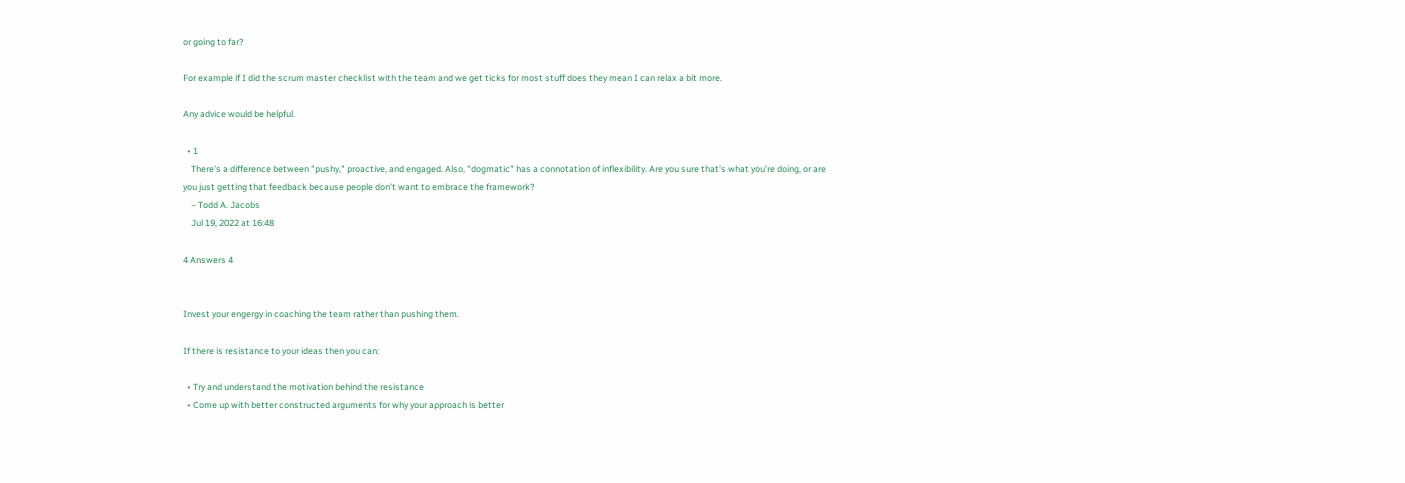or going to far?

For example if I did the scrum master checklist with the team and we get ticks for most stuff does they mean I can relax a bit more.

Any advice would be helpful.

  • 1
    There's a difference between "pushy," proactive, and engaged. Also, "dogmatic" has a connotation of inflexibility. Are you sure that's what you're doing, or are you just getting that feedback because people don't want to embrace the framework?
    – Todd A. Jacobs
    Jul 19, 2022 at 16:48

4 Answers 4


Invest your engergy in coaching the team rather than pushing them.

If there is resistance to your ideas then you can:

  • Try and understand the motivation behind the resistance
  • Come up with better constructed arguments for why your approach is better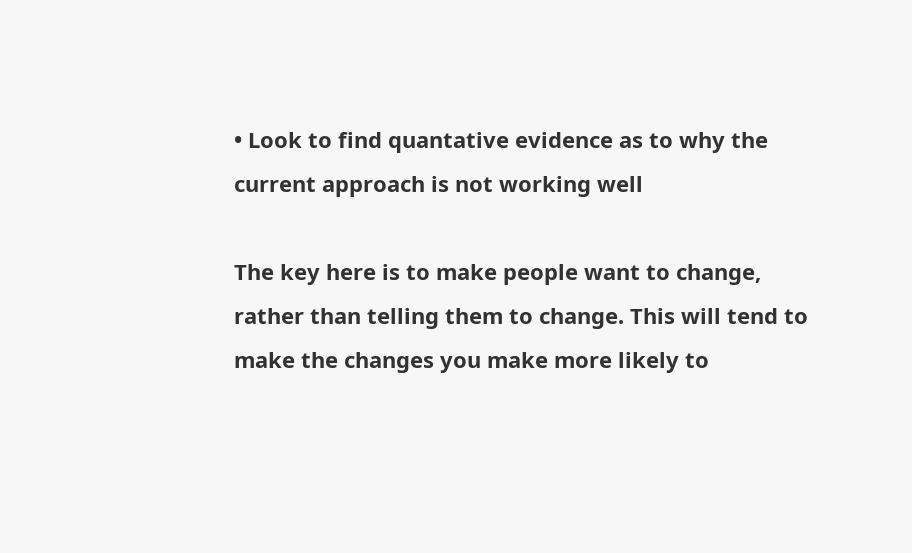• Look to find quantative evidence as to why the current approach is not working well

The key here is to make people want to change, rather than telling them to change. This will tend to make the changes you make more likely to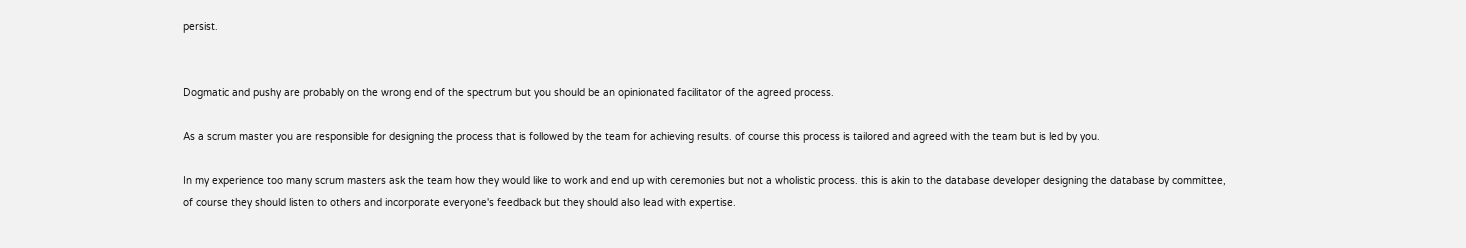persist.


Dogmatic and pushy are probably on the wrong end of the spectrum but you should be an opinionated facilitator of the agreed process.

As a scrum master you are responsible for designing the process that is followed by the team for achieving results. of course this process is tailored and agreed with the team but is led by you.

In my experience too many scrum masters ask the team how they would like to work and end up with ceremonies but not a wholistic process. this is akin to the database developer designing the database by committee, of course they should listen to others and incorporate everyone's feedback but they should also lead with expertise.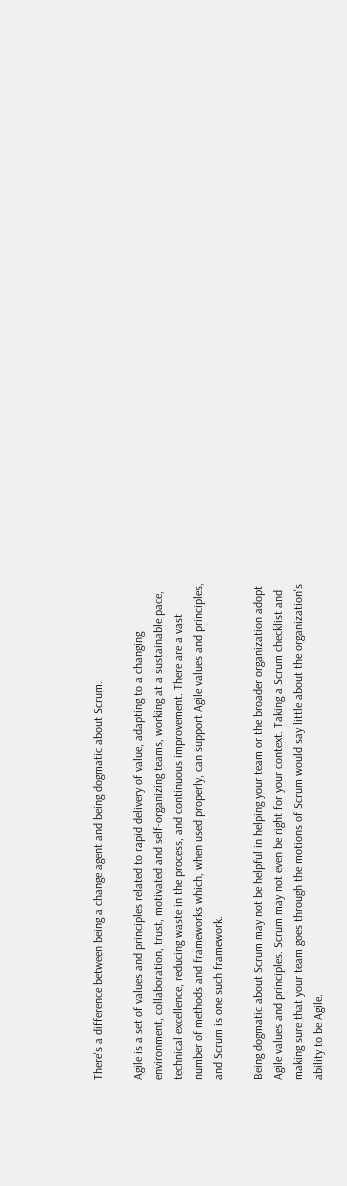There's a difference between being a change agent and being dogmatic about Scrum.

Agile is a set of values and principles related to rapid delivery of value, adapting to a changing environment, collaboration, trust, motivated and self-organizing teams, working at a sustainable pace, technical excellence, reducing waste in the process, and continuous improvement. There are a vast number of methods and frameworks which, when used properly, can support Agile values and principles, and Scrum is one such framework.

Being dogmatic about Scrum may not be helpful in helping your team or the broader organization adopt Agile values and principles. Scrum may not even be right for your context. Taking a Scrum checklist and making sure that your team goes through the motions of Scrum would say little about the organization's ability to be Agile.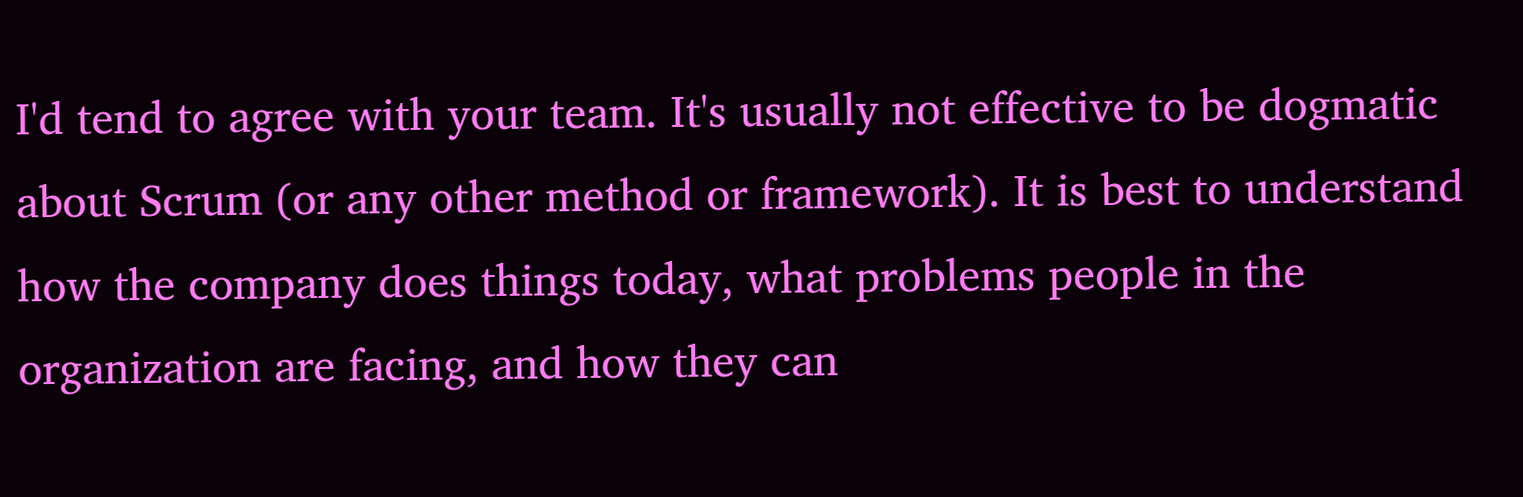I'd tend to agree with your team. It's usually not effective to be dogmatic about Scrum (or any other method or framework). It is best to understand how the company does things today, what problems people in the organization are facing, and how they can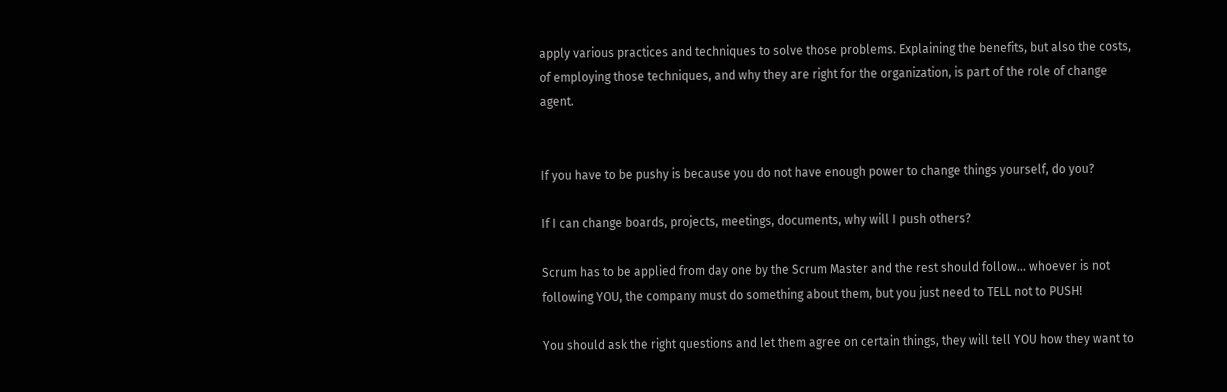apply various practices and techniques to solve those problems. Explaining the benefits, but also the costs, of employing those techniques, and why they are right for the organization, is part of the role of change agent.


If you have to be pushy is because you do not have enough power to change things yourself, do you?

If I can change boards, projects, meetings, documents, why will I push others?

Scrum has to be applied from day one by the Scrum Master and the rest should follow... whoever is not following YOU, the company must do something about them, but you just need to TELL not to PUSH!

You should ask the right questions and let them agree on certain things, they will tell YOU how they want to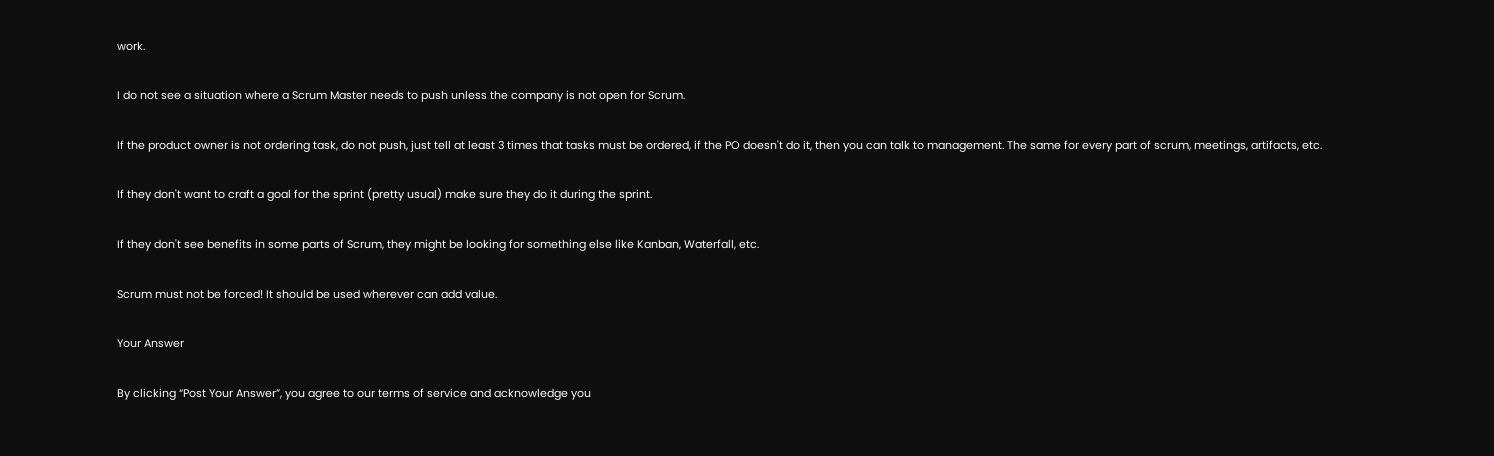work.

I do not see a situation where a Scrum Master needs to push unless the company is not open for Scrum.

If the product owner is not ordering task, do not push, just tell at least 3 times that tasks must be ordered, if the PO doesn't do it, then you can talk to management. The same for every part of scrum, meetings, artifacts, etc.

If they don't want to craft a goal for the sprint (pretty usual) make sure they do it during the sprint.

If they don't see benefits in some parts of Scrum, they might be looking for something else like Kanban, Waterfall, etc.

Scrum must not be forced! It should be used wherever can add value.

Your Answer

By clicking “Post Your Answer”, you agree to our terms of service and acknowledge you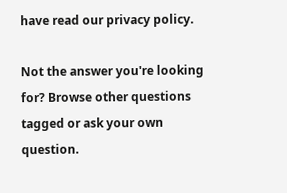have read our privacy policy.

Not the answer you're looking for? Browse other questions tagged or ask your own question.